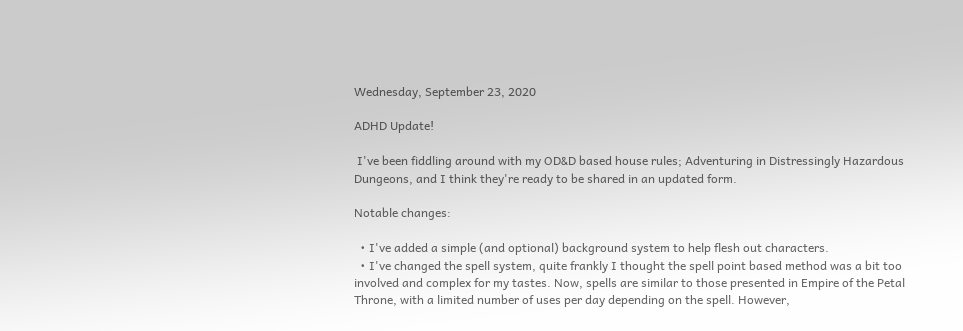Wednesday, September 23, 2020

ADHD Update!

 I've been fiddling around with my OD&D based house rules; Adventuring in Distressingly Hazardous Dungeons, and I think they're ready to be shared in an updated form.

Notable changes:

  • I've added a simple (and optional) background system to help flesh out characters.
  • I've changed the spell system, quite frankly I thought the spell point based method was a bit too involved and complex for my tastes. Now, spells are similar to those presented in Empire of the Petal Throne, with a limited number of uses per day depending on the spell. However,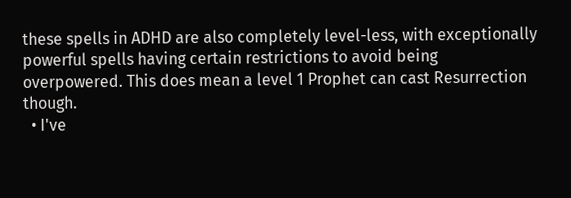these spells in ADHD are also completely level-less, with exceptionally powerful spells having certain restrictions to avoid being overpowered. This does mean a level 1 Prophet can cast Resurrection though.
  • I've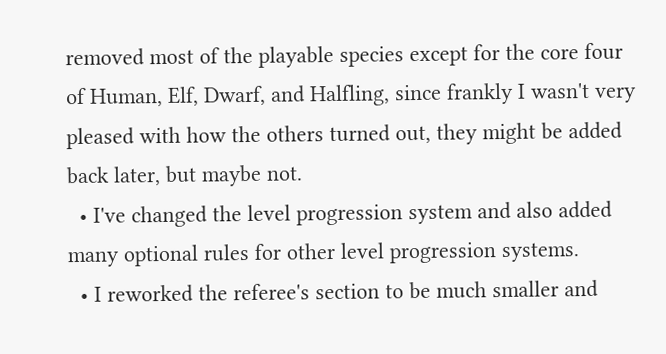removed most of the playable species except for the core four of Human, Elf, Dwarf, and Halfling, since frankly I wasn't very pleased with how the others turned out, they might be added back later, but maybe not.
  • I've changed the level progression system and also added many optional rules for other level progression systems.
  • I reworked the referee's section to be much smaller and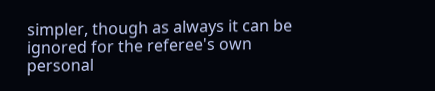simpler, though as always it can be ignored for the referee's own personal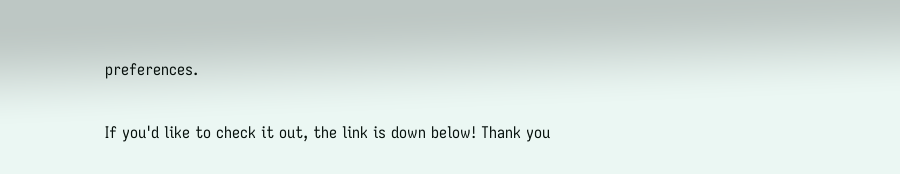preferences.

If you'd like to check it out, the link is down below! Thank you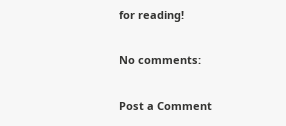for reading!

No comments:

Post a Comment